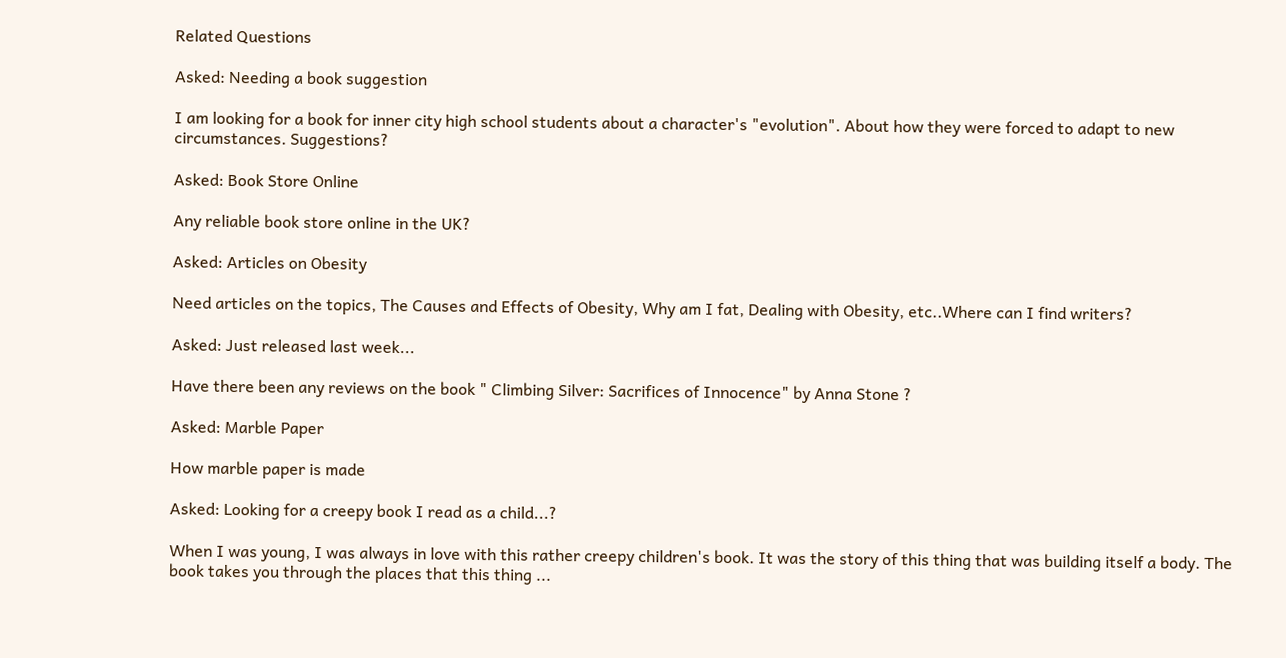Related Questions

Asked: Needing a book suggestion

I am looking for a book for inner city high school students about a character's "evolution". About how they were forced to adapt to new circumstances. Suggestions?

Asked: Book Store Online

Any reliable book store online in the UK?

Asked: Articles on Obesity

Need articles on the topics, The Causes and Effects of Obesity, Why am I fat, Dealing with Obesity, etc..Where can I find writers?

Asked: Just released last week...

Have there been any reviews on the book " Climbing Silver: Sacrifices of Innocence" by Anna Stone ?

Asked: Marble Paper

How marble paper is made

Asked: Looking for a creepy book I read as a child...?

When I was young, I was always in love with this rather creepy children's book. It was the story of this thing that was building itself a body. The book takes you through the places that this thing ...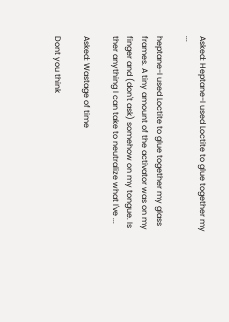Asked: Heptane-I used Loctite to glue together my ...

heptane-I used Loctite to glue together my glass frames. A tiny amount of the activator was on my finger and (don't ask) somehow on my tongue. Is ther anything I can take to neutralize what I've ...

Asked: Wastage of time

Dont you think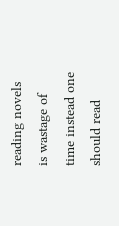reading novels is wastage of time instead one should read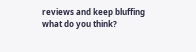reviews and keep bluffing what do you think?